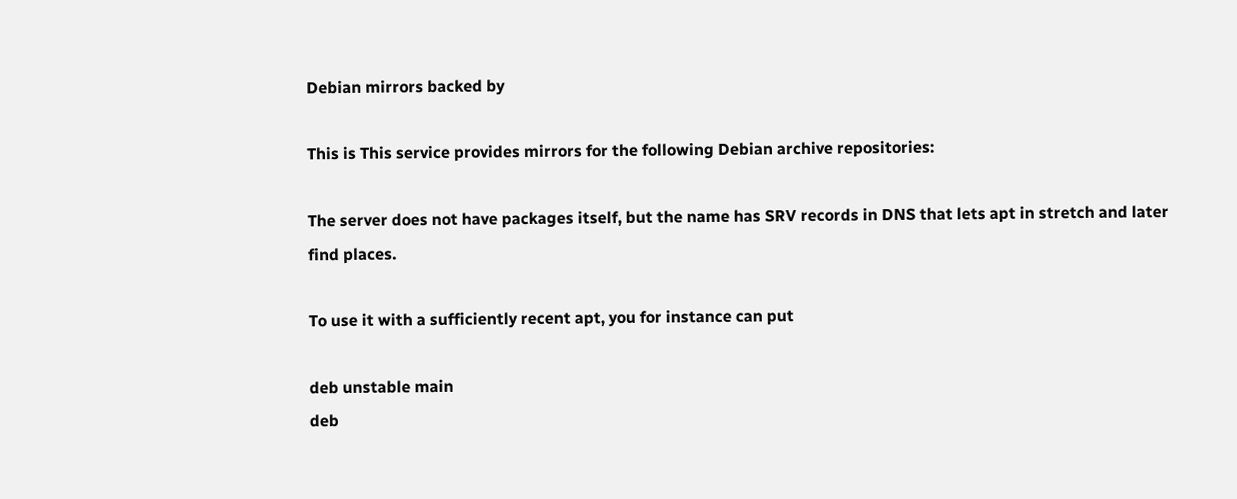Debian mirrors backed by

This is This service provides mirrors for the following Debian archive repositories:

The server does not have packages itself, but the name has SRV records in DNS that lets apt in stretch and later find places.

To use it with a sufficiently recent apt, you for instance can put

deb unstable main
deb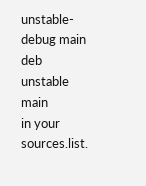unstable-debug main
deb unstable main
in your sources.list.